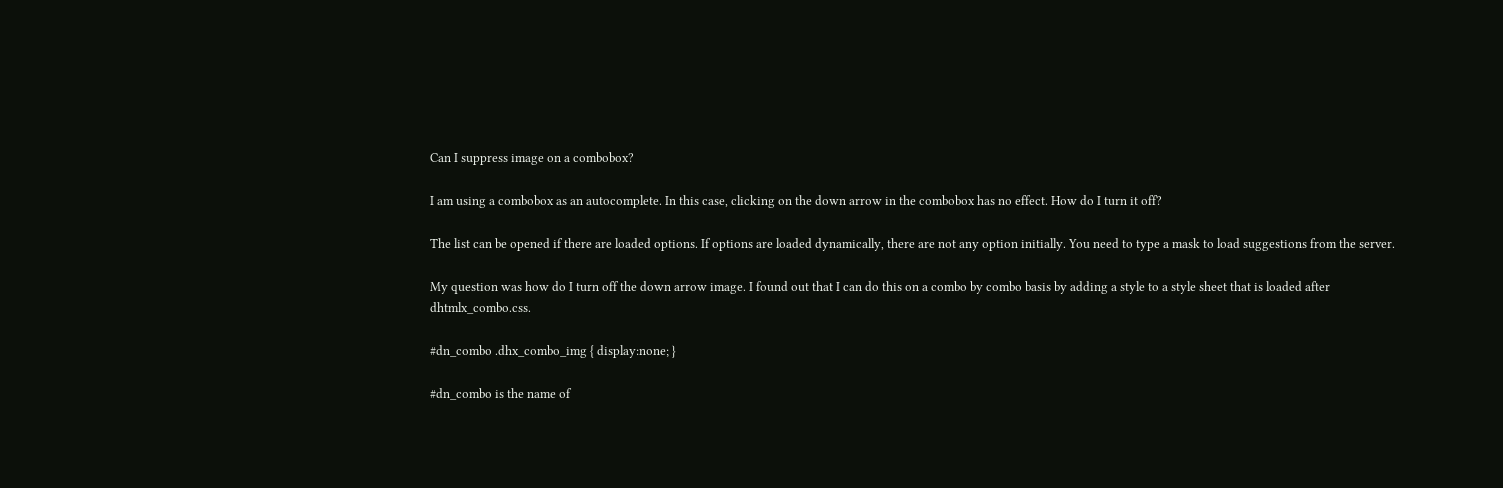Can I suppress image on a combobox?

I am using a combobox as an autocomplete. In this case, clicking on the down arrow in the combobox has no effect. How do I turn it off?

The list can be opened if there are loaded options. If options are loaded dynamically, there are not any option initially. You need to type a mask to load suggestions from the server.

My question was how do I turn off the down arrow image. I found out that I can do this on a combo by combo basis by adding a style to a style sheet that is loaded after dhtmlx_combo.css.

#dn_combo .dhx_combo_img { display:none; }

#dn_combo is the name of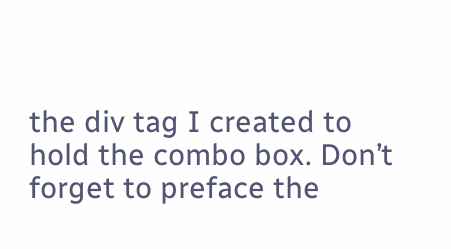the div tag I created to hold the combo box. Don’t forget to preface the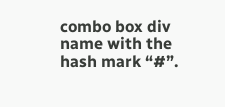combo box div name with the hash mark “#”.